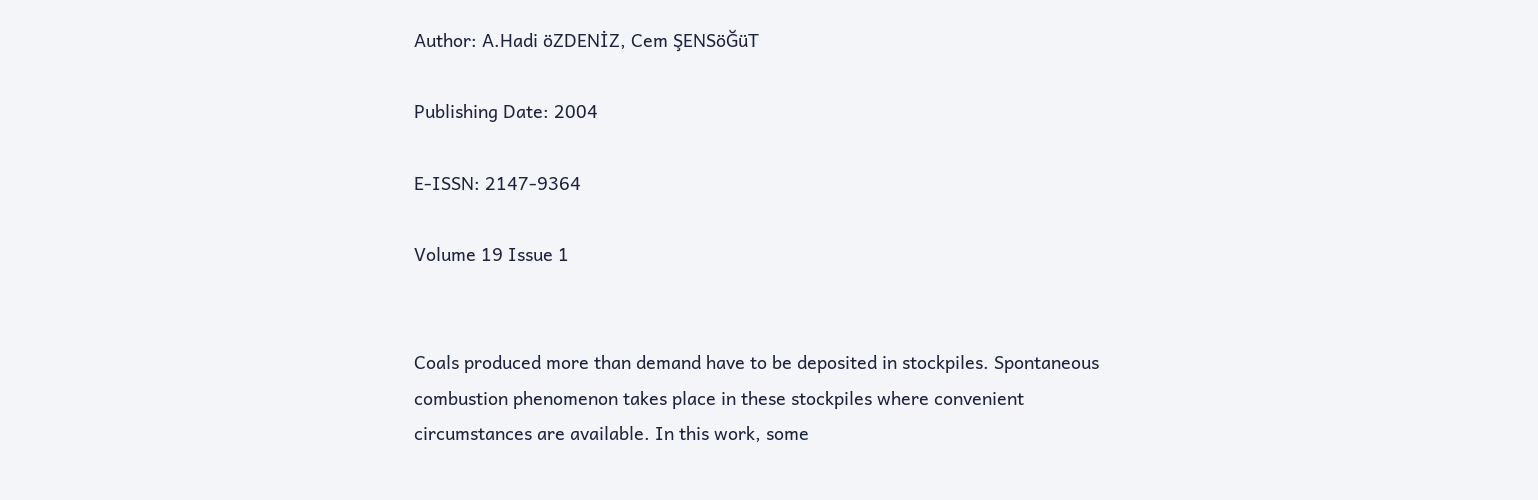Author: A.Hadi öZDENİZ, Cem ŞENSöĞüT

Publishing Date: 2004

E-ISSN: 2147-9364

Volume 19 Issue 1


Coals produced more than demand have to be deposited in stockpiles. Spontaneous combustion phenomenon takes place in these stockpiles where convenient circumstances are available. In this work, some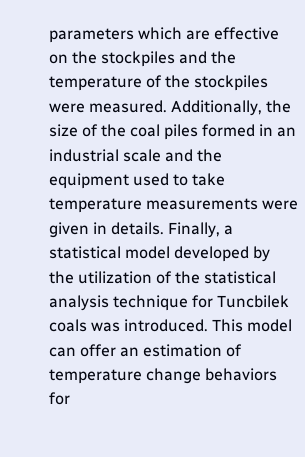parameters which are effective on the stockpiles and the temperature of the stockpiles were measured. Additionally, the size of the coal piles formed in an industrial scale and the equipment used to take temperature measurements were given in details. Finally, a statistical model developed by the utilization of the statistical analysis technique for Tuncbilek coals was introduced. This model can offer an estimation of temperature change behaviors for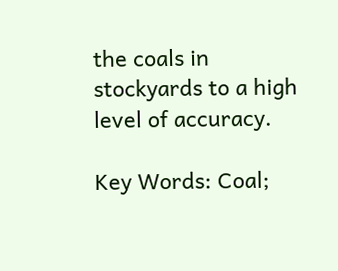the coals in stockyards to a high level of accuracy.

Key Words: Coal;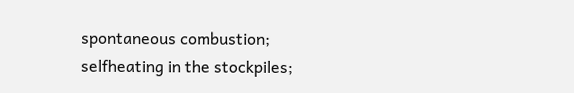spontaneous combustion; selfheating in the stockpiles;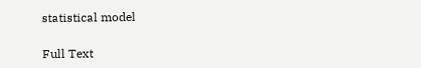statistical model

Full Text